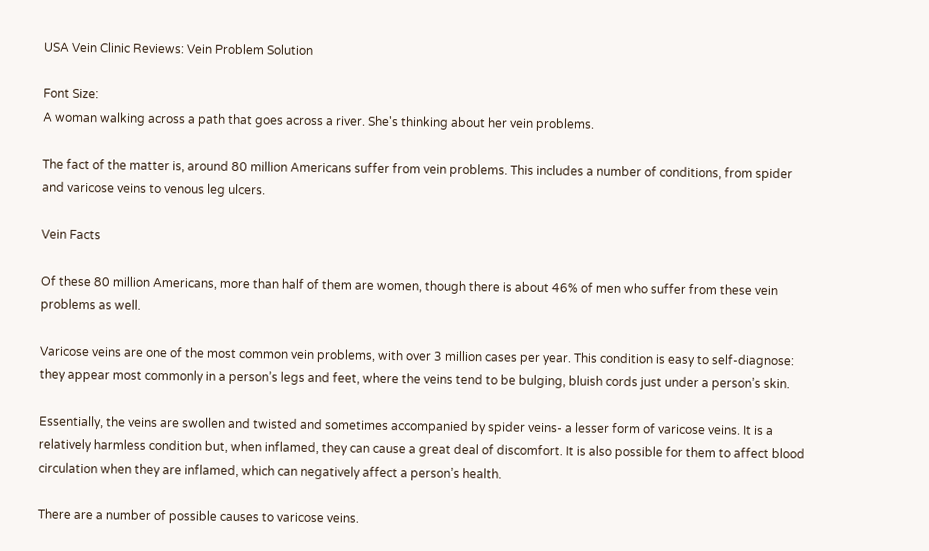USA Vein Clinic Reviews: Vein Problem Solution

Font Size:
A woman walking across a path that goes across a river. She's thinking about her vein problems.

The fact of the matter is, around 80 million Americans suffer from vein problems. This includes a number of conditions, from spider and varicose veins to venous leg ulcers.

Vein Facts

Of these 80 million Americans, more than half of them are women, though there is about 46% of men who suffer from these vein problems as well.

Varicose veins are one of the most common vein problems, with over 3 million cases per year. This condition is easy to self-diagnose: they appear most commonly in a person’s legs and feet, where the veins tend to be bulging, bluish cords just under a person’s skin.

Essentially, the veins are swollen and twisted and sometimes accompanied by spider veins- a lesser form of varicose veins. It is a relatively harmless condition but, when inflamed, they can cause a great deal of discomfort. It is also possible for them to affect blood circulation when they are inflamed, which can negatively affect a person’s health.

There are a number of possible causes to varicose veins.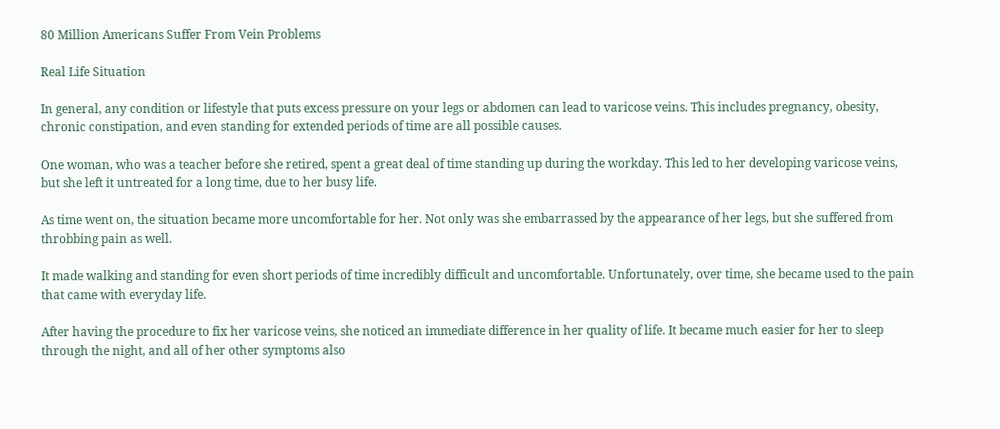80 Million Americans Suffer From Vein Problems

Real Life Situation

In general, any condition or lifestyle that puts excess pressure on your legs or abdomen can lead to varicose veins. This includes pregnancy, obesity, chronic constipation, and even standing for extended periods of time are all possible causes.

One woman, who was a teacher before she retired, spent a great deal of time standing up during the workday. This led to her developing varicose veins, but she left it untreated for a long time, due to her busy life.

As time went on, the situation became more uncomfortable for her. Not only was she embarrassed by the appearance of her legs, but she suffered from throbbing pain as well.

It made walking and standing for even short periods of time incredibly difficult and uncomfortable. Unfortunately, over time, she became used to the pain that came with everyday life.

After having the procedure to fix her varicose veins, she noticed an immediate difference in her quality of life. It became much easier for her to sleep through the night, and all of her other symptoms also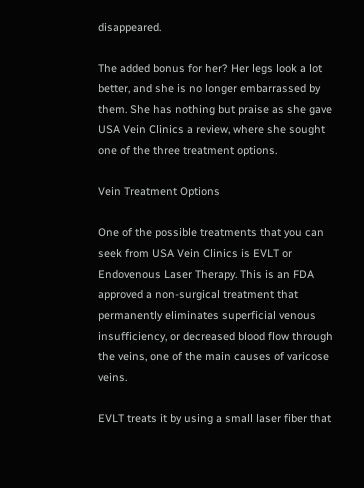disappeared.

The added bonus for her? Her legs look a lot better, and she is no longer embarrassed by them. She has nothing but praise as she gave USA Vein Clinics a review, where she sought one of the three treatment options.

Vein Treatment Options

One of the possible treatments that you can seek from USA Vein Clinics is EVLT or Endovenous Laser Therapy. This is an FDA approved a non-surgical treatment that permanently eliminates superficial venous insufficiency, or decreased blood flow through the veins, one of the main causes of varicose veins.

EVLT treats it by using a small laser fiber that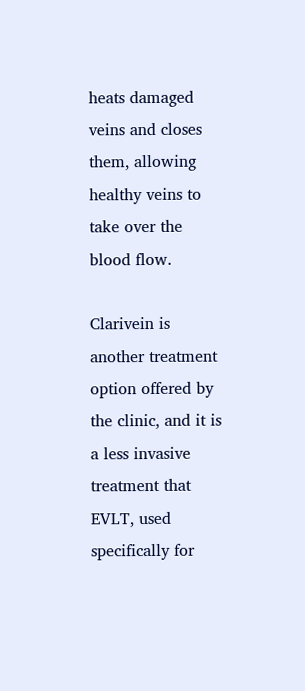heats damaged veins and closes them, allowing healthy veins to take over the blood flow.

Clarivein is another treatment option offered by the clinic, and it is a less invasive treatment that EVLT, used specifically for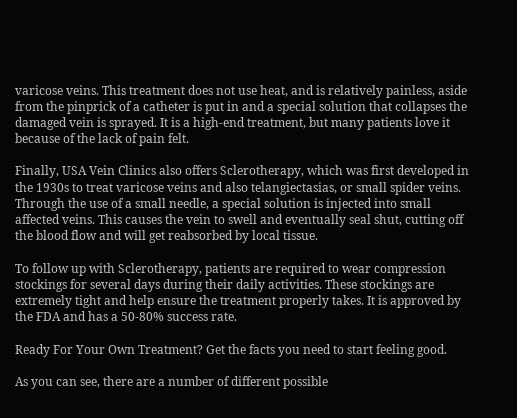varicose veins. This treatment does not use heat, and is relatively painless, aside from the pinprick of a catheter is put in and a special solution that collapses the damaged vein is sprayed. It is a high-end treatment, but many patients love it because of the lack of pain felt.

Finally, USA Vein Clinics also offers Sclerotherapy, which was first developed in the 1930s to treat varicose veins and also telangiectasias, or small spider veins. Through the use of a small needle, a special solution is injected into small affected veins. This causes the vein to swell and eventually seal shut, cutting off the blood flow and will get reabsorbed by local tissue.

To follow up with Sclerotherapy, patients are required to wear compression stockings for several days during their daily activities. These stockings are extremely tight and help ensure the treatment properly takes. It is approved by the FDA and has a 50-80% success rate.

Ready For Your Own Treatment? Get the facts you need to start feeling good.

As you can see, there are a number of different possible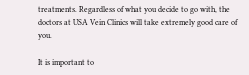treatments. Regardless of what you decide to go with, the doctors at USA Vein Clinics will take extremely good care of you.

It is important to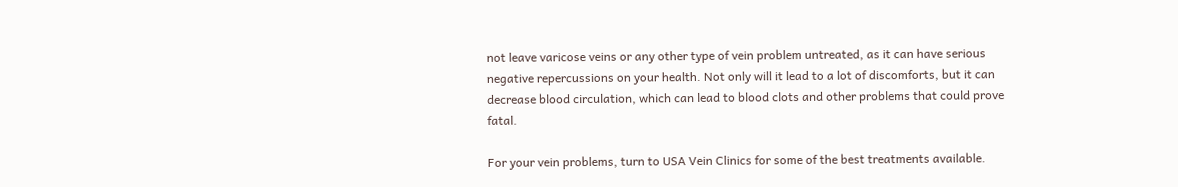not leave varicose veins or any other type of vein problem untreated, as it can have serious negative repercussions on your health. Not only will it lead to a lot of discomforts, but it can decrease blood circulation, which can lead to blood clots and other problems that could prove fatal.

For your vein problems, turn to USA Vein Clinics for some of the best treatments available.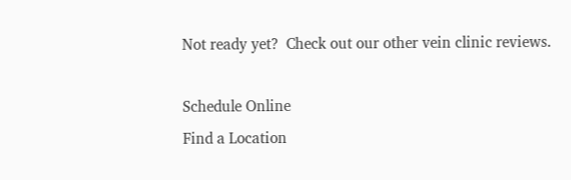Not ready yet?  Check out our other vein clinic reviews.

Schedule Online
Find a Location